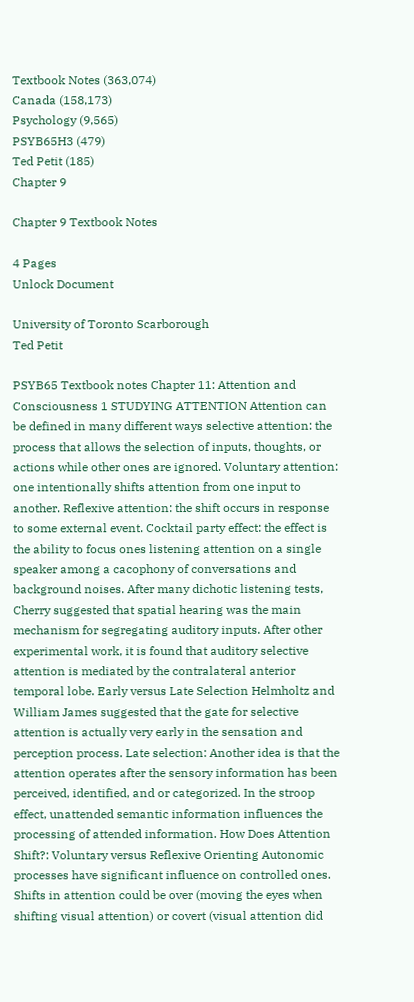Textbook Notes (363,074)
Canada (158,173)
Psychology (9,565)
PSYB65H3 (479)
Ted Petit (185)
Chapter 9

Chapter 9 Textbook Notes

4 Pages
Unlock Document

University of Toronto Scarborough
Ted Petit

PSYB65 Textbook notes Chapter 11: Attention and Consciousness 1 STUDYING ATTENTION Attention can be defined in many different ways selective attention: the process that allows the selection of inputs, thoughts, or actions while other ones are ignored. Voluntary attention: one intentionally shifts attention from one input to another. Reflexive attention: the shift occurs in response to some external event. Cocktail party effect: the effect is the ability to focus ones listening attention on a single speaker among a cacophony of conversations and background noises. After many dichotic listening tests, Cherry suggested that spatial hearing was the main mechanism for segregating auditory inputs. After other experimental work, it is found that auditory selective attention is mediated by the contralateral anterior temporal lobe. Early versus Late Selection Helmholtz and William James suggested that the gate for selective attention is actually very early in the sensation and perception process. Late selection: Another idea is that the attention operates after the sensory information has been perceived, identified, and or categorized. In the stroop effect, unattended semantic information influences the processing of attended information. How Does Attention Shift?: Voluntary versus Reflexive Orienting Autonomic processes have significant influence on controlled ones. Shifts in attention could be over (moving the eyes when shifting visual attention) or covert (visual attention did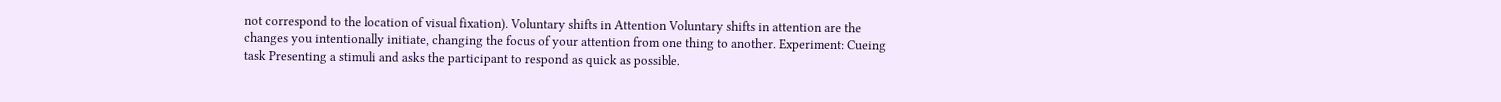not correspond to the location of visual fixation). Voluntary shifts in Attention Voluntary shifts in attention are the changes you intentionally initiate, changing the focus of your attention from one thing to another. Experiment: Cueing task Presenting a stimuli and asks the participant to respond as quick as possible.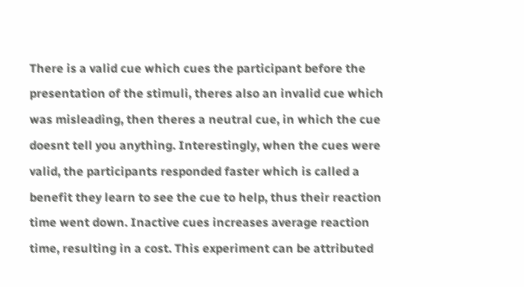There is a valid cue which cues the participant before the presentation of the stimuli, theres also an invalid cue which was misleading, then theres a neutral cue, in which the cue doesnt tell you anything. Interestingly, when the cues were valid, the participants responded faster which is called a benefit they learn to see the cue to help, thus their reaction time went down. Inactive cues increases average reaction time, resulting in a cost. This experiment can be attributed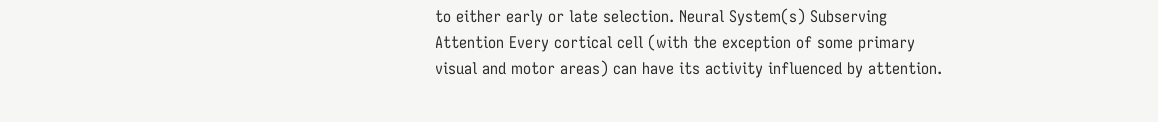to either early or late selection. Neural System(s) Subserving Attention Every cortical cell (with the exception of some primary visual and motor areas) can have its activity influenced by attention.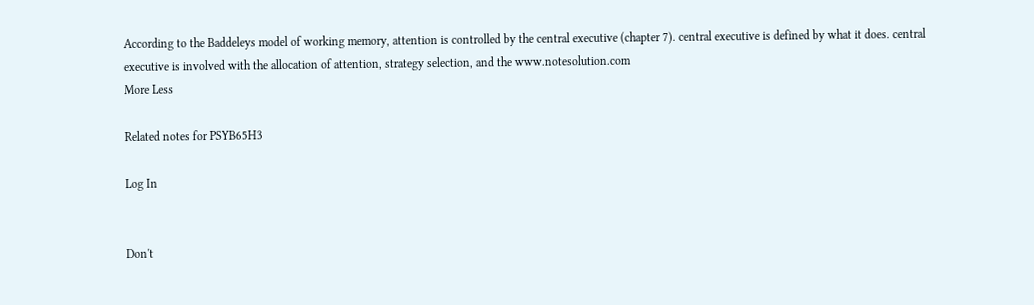According to the Baddeleys model of working memory, attention is controlled by the central executive (chapter 7). central executive is defined by what it does. central executive is involved with the allocation of attention, strategy selection, and the www.notesolution.com
More Less

Related notes for PSYB65H3

Log In


Don't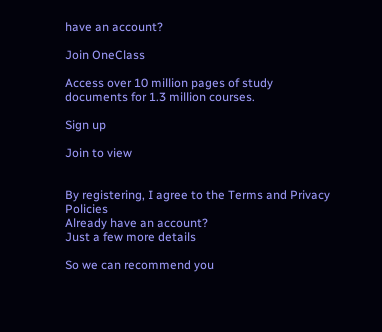have an account?

Join OneClass

Access over 10 million pages of study
documents for 1.3 million courses.

Sign up

Join to view


By registering, I agree to the Terms and Privacy Policies
Already have an account?
Just a few more details

So we can recommend you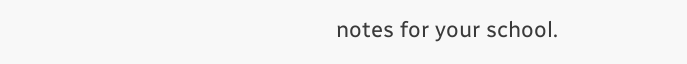notes for your school.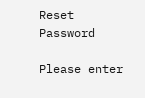Reset Password

Please enter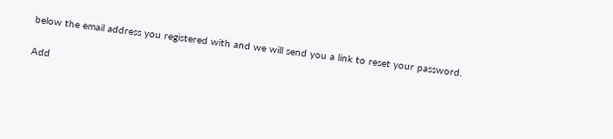below the email address you registered with and we will send you a link to reset your password.

Add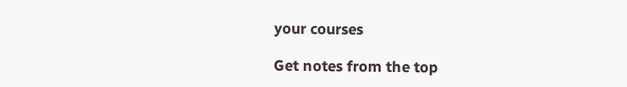your courses

Get notes from the top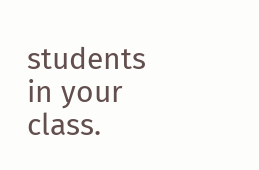students in your class.